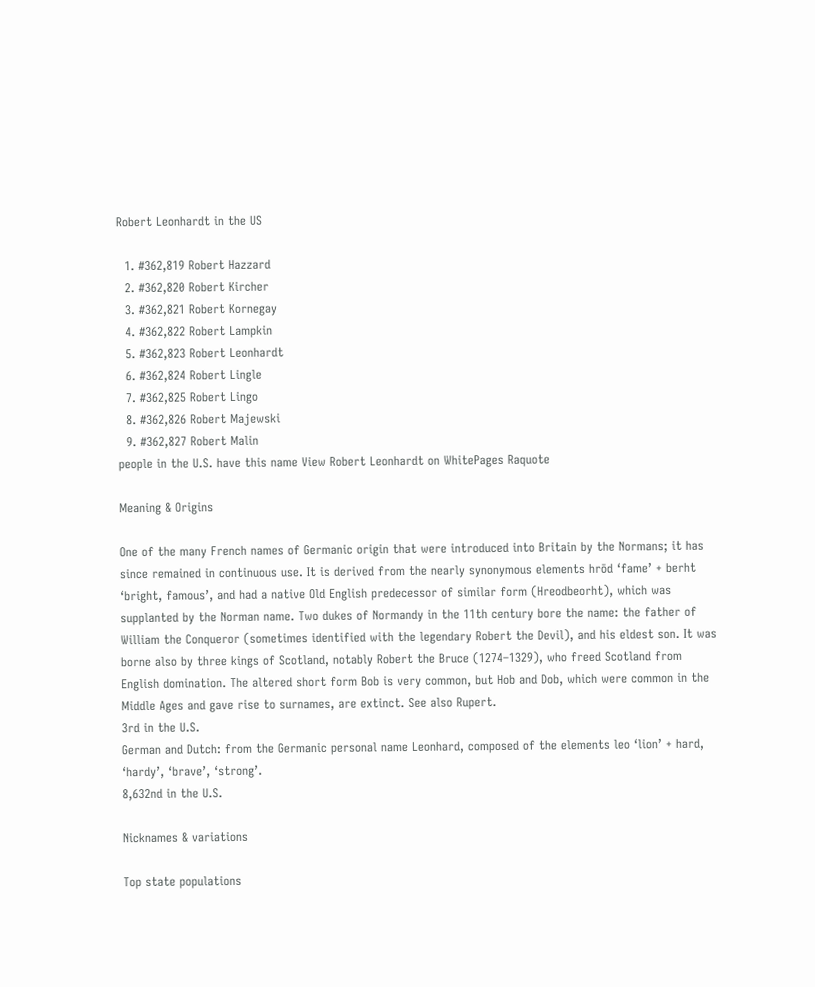Robert Leonhardt in the US

  1. #362,819 Robert Hazzard
  2. #362,820 Robert Kircher
  3. #362,821 Robert Kornegay
  4. #362,822 Robert Lampkin
  5. #362,823 Robert Leonhardt
  6. #362,824 Robert Lingle
  7. #362,825 Robert Lingo
  8. #362,826 Robert Majewski
  9. #362,827 Robert Malin
people in the U.S. have this name View Robert Leonhardt on WhitePages Raquote

Meaning & Origins

One of the many French names of Germanic origin that were introduced into Britain by the Normans; it has since remained in continuous use. It is derived from the nearly synonymous elements hrōd ‘fame’ + berht ‘bright, famous’, and had a native Old English predecessor of similar form (Hreodbeorht), which was supplanted by the Norman name. Two dukes of Normandy in the 11th century bore the name: the father of William the Conqueror (sometimes identified with the legendary Robert the Devil), and his eldest son. It was borne also by three kings of Scotland, notably Robert the Bruce (1274–1329), who freed Scotland from English domination. The altered short form Bob is very common, but Hob and Dob, which were common in the Middle Ages and gave rise to surnames, are extinct. See also Rupert.
3rd in the U.S.
German and Dutch: from the Germanic personal name Leonhard, composed of the elements leo ‘lion’ + hard, ‘hardy’, ‘brave’, ‘strong’.
8,632nd in the U.S.

Nicknames & variations

Top state populations